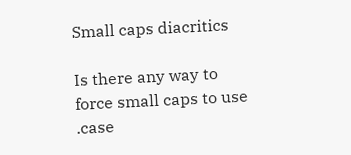Small caps diacritics

Is there any way to force small caps to use .case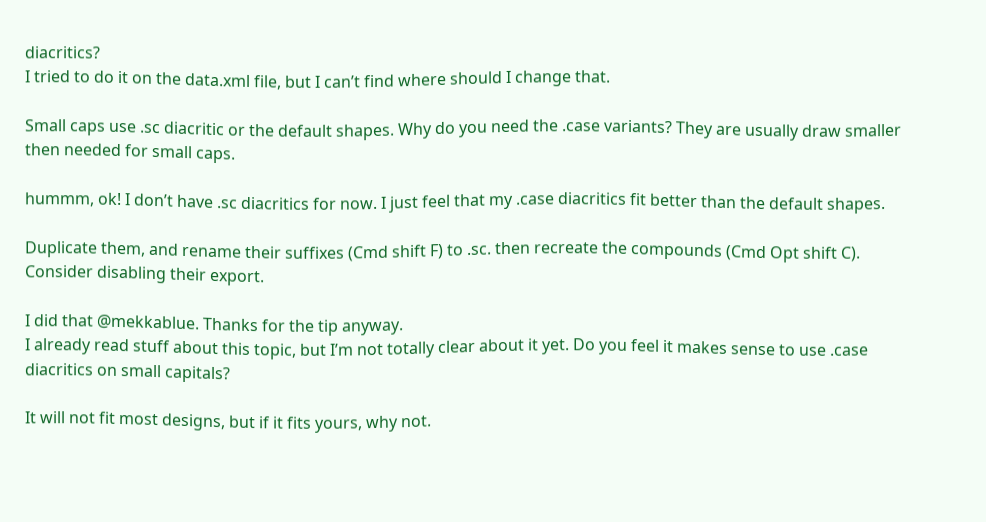diacritics?
I tried to do it on the data.xml file, but I can’t find where should I change that.

Small caps use .sc diacritic or the default shapes. Why do you need the .case variants? They are usually draw smaller then needed for small caps.

hummm, ok! I don’t have .sc diacritics for now. I just feel that my .case diacritics fit better than the default shapes.

Duplicate them, and rename their suffixes (Cmd shift F) to .sc. then recreate the compounds (Cmd Opt shift C). Consider disabling their export.

I did that @mekkablue. Thanks for the tip anyway.
I already read stuff about this topic, but I’m not totally clear about it yet. Do you feel it makes sense to use .case diacritics on small capitals?

It will not fit most designs, but if it fits yours, why not.